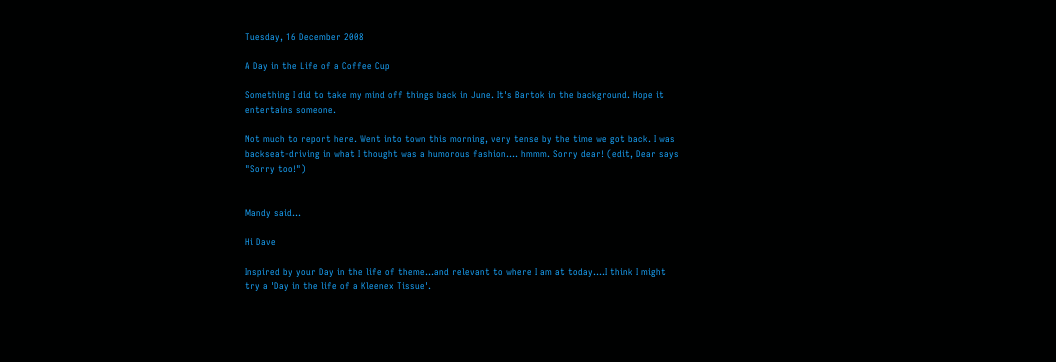Tuesday, 16 December 2008

A Day in the Life of a Coffee Cup

Something I did to take my mind off things back in June. It's Bartok in the background. Hope it entertains someone.

Not much to report here. Went into town this morning, very tense by the time we got back. I was backseat-driving in what I thought was a humorous fashion.... hmmm. Sorry dear! (edit, Dear says "Sorry too!")


Mandy said...

Hi Dave

Inspired by your Day in the life of theme...and relevant to where I am at today....I think I might try a 'Day in the life of a Kleenex Tissue'.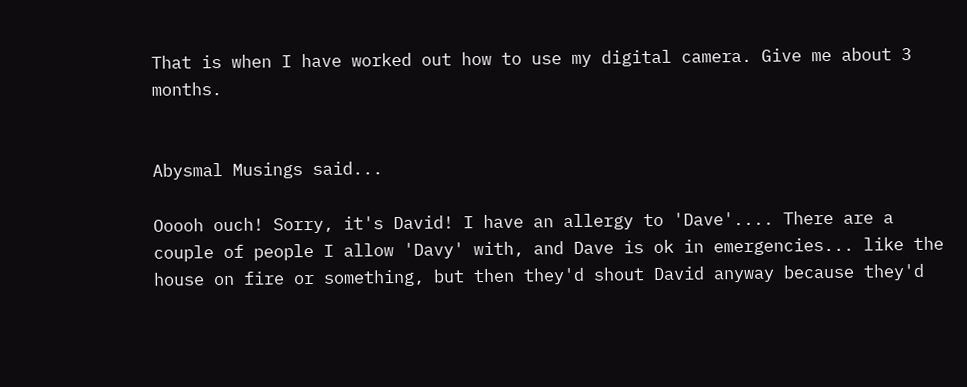That is when I have worked out how to use my digital camera. Give me about 3 months.


Abysmal Musings said...

Ooooh ouch! Sorry, it's David! I have an allergy to 'Dave'.... There are a couple of people I allow 'Davy' with, and Dave is ok in emergencies... like the house on fire or something, but then they'd shout David anyway because they'd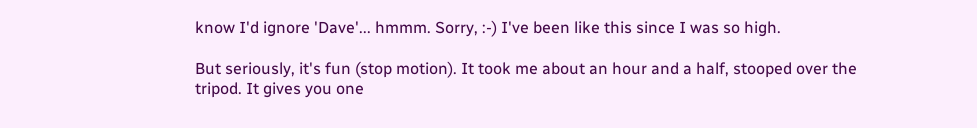know I'd ignore 'Dave'... hmmm. Sorry, :-) I've been like this since I was so high.

But seriously, it's fun (stop motion). It took me about an hour and a half, stooped over the tripod. It gives you one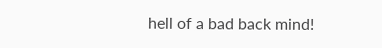hell of a bad back mind!